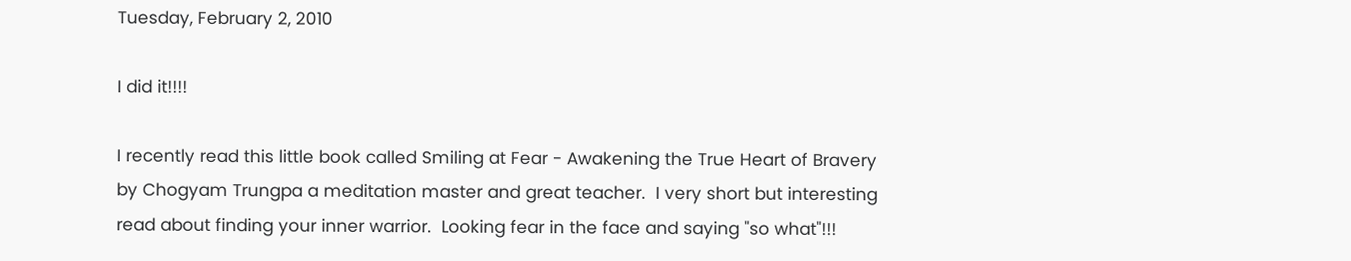Tuesday, February 2, 2010

I did it!!!!

I recently read this little book called Smiling at Fear - Awakening the True Heart of Bravery by Chogyam Trungpa a meditation master and great teacher.  I very short but interesting read about finding your inner warrior.  Looking fear in the face and saying "so what"!!!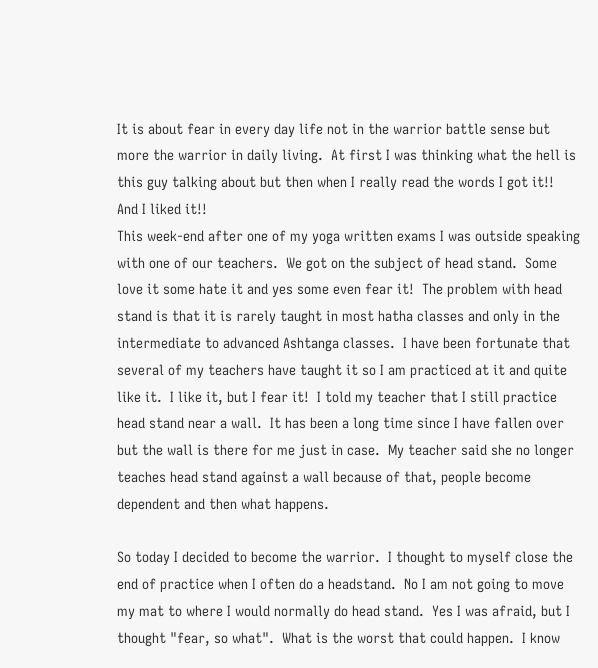It is about fear in every day life not in the warrior battle sense but more the warrior in daily living.  At first I was thinking what the hell is this guy talking about but then when I really read the words I got it!!  And I liked it!!
This week-end after one of my yoga written exams I was outside speaking with one of our teachers.  We got on the subject of head stand.  Some love it some hate it and yes some even fear it!  The problem with head stand is that it is rarely taught in most hatha classes and only in the intermediate to advanced Ashtanga classes.  I have been fortunate that several of my teachers have taught it so I am practiced at it and quite like it.  I like it, but I fear it!  I told my teacher that I still practice head stand near a wall.  It has been a long time since I have fallen over but the wall is there for me just in case.  My teacher said she no longer teaches head stand against a wall because of that, people become dependent and then what happens.

So today I decided to become the warrior.  I thought to myself close the end of practice when I often do a headstand.  No I am not going to move my mat to where I would normally do head stand.  Yes I was afraid, but I thought "fear, so what".  What is the worst that could happen.  I know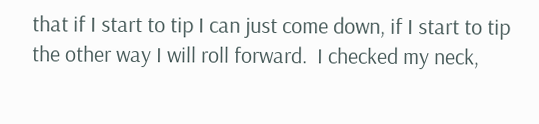that if I start to tip I can just come down, if I start to tip the other way I will roll forward.  I checked my neck,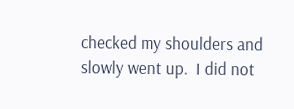checked my shoulders and slowly went up.  I did not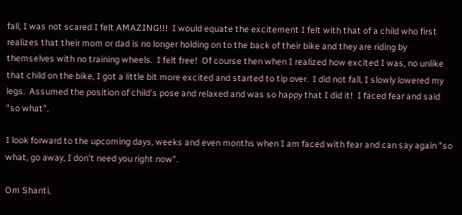fall, I was not scared I felt AMAZING!!!  I would equate the excitement I felt with that of a child who first realizes that their mom or dad is no longer holding on to the back of their bike and they are riding by themselves with no training wheels.  I felt free!  Of course then when I realized how excited I was, no unlike that child on the bike, I got a little bit more excited and started to tip over.  I did not fall, I slowly lowered my legs.  Assumed the position of child's pose and relaxed and was so happy that I did it!  I faced fear and said "so what".

I look forward to the upcoming days, weeks and even months when I am faced with fear and can say again "so what, go away, I don't need you right now".

Om Shanti,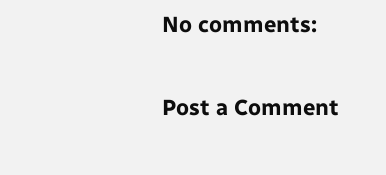No comments:

Post a Comment